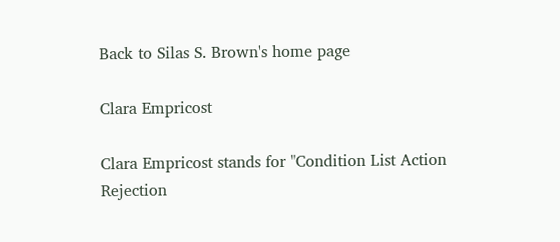Back to Silas S. Brown's home page

Clara Empricost

Clara Empricost stands for "Condition List Action Rejection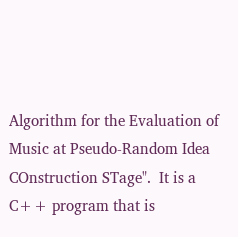Algorithm for the Evaluation of Music at Pseudo-Random Idea COnstruction STage".  It is a C++ program that is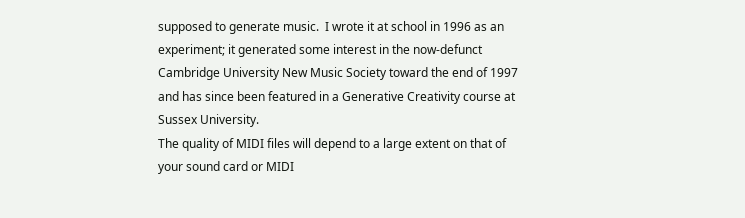supposed to generate music.  I wrote it at school in 1996 as an experiment; it generated some interest in the now-defunct Cambridge University New Music Society toward the end of 1997 and has since been featured in a Generative Creativity course at Sussex University.
The quality of MIDI files will depend to a large extent on that of your sound card or MIDI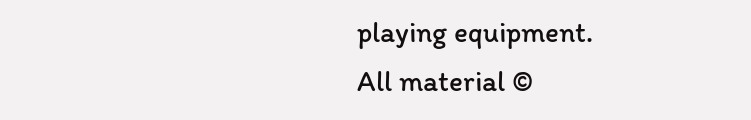playing equipment.
All material ©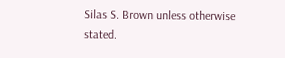Silas S. Brown unless otherwise stated.